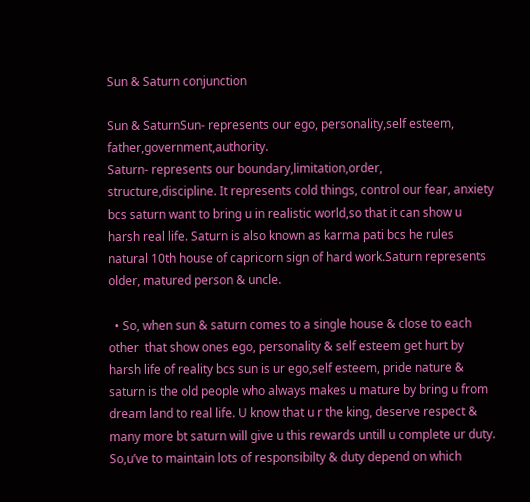Sun & Saturn conjunction

Sun & SaturnSun- represents our ego, personality,self esteem, father,government,authority.
Saturn- represents our boundary,limitation,order, structure,discipline. It represents cold things, control our fear, anxiety bcs saturn want to bring u in realistic world,so that it can show u harsh real life. Saturn is also known as karma pati bcs he rules natural 10th house of capricorn sign of hard work.Saturn represents older, matured person & uncle.

  • So, when sun & saturn comes to a single house & close to each other  that show ones ego, personality & self esteem get hurt by harsh life of reality bcs sun is ur ego,self esteem, pride nature & saturn is the old people who always makes u mature by bring u from dream land to real life. U know that u r the king, deserve respect & many more bt saturn will give u this rewards untill u complete ur duty. So,u’ve to maintain lots of responsibilty & duty depend on which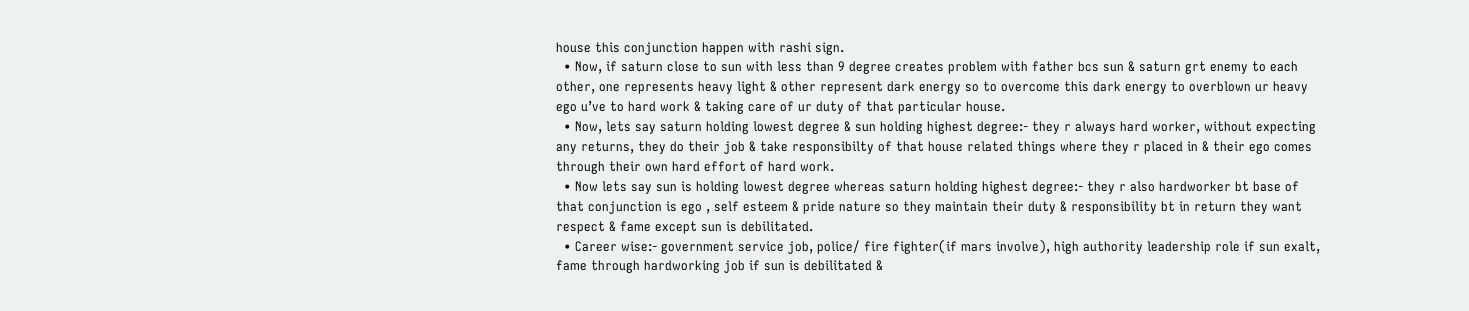house this conjunction happen with rashi sign.
  • Now, if saturn close to sun with less than 9 degree creates problem with father bcs sun & saturn grt enemy to each other, one represents heavy light & other represent dark energy so to overcome this dark energy to overblown ur heavy ego u’ve to hard work & taking care of ur duty of that particular house.
  • Now, lets say saturn holding lowest degree & sun holding highest degree:- they r always hard worker, without expecting any returns, they do their job & take responsibilty of that house related things where they r placed in & their ego comes through their own hard effort of hard work.
  • Now lets say sun is holding lowest degree whereas saturn holding highest degree:- they r also hardworker bt base of that conjunction is ego , self esteem & pride nature so they maintain their duty & responsibility bt in return they want respect & fame except sun is debilitated.
  • Career wise:- government service job, police/ fire fighter(if mars involve), high authority leadership role if sun exalt, fame through hardworking job if sun is debilitated &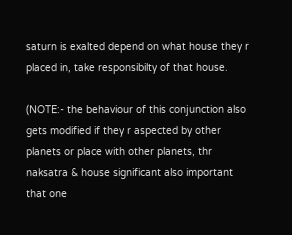saturn is exalted depend on what house they r placed in, take responsibilty of that house.

(NOTE:- the behaviour of this conjunction also gets modified if they r aspected by other planets or place with other planets, thr naksatra & house significant also important that one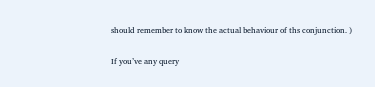should remember to know the actual behaviour of ths conjunction. )

If you’ve any query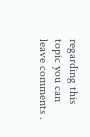regarding this topic you can leave comments .